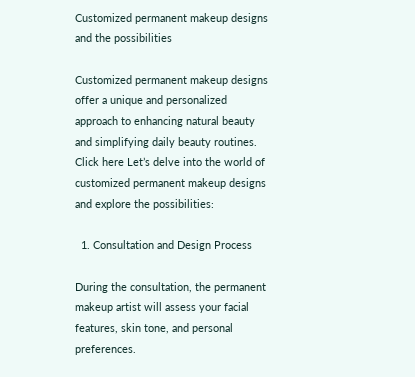Customized permanent makeup designs and the possibilities

Customized permanent makeup designs offer a unique and personalized approach to enhancing natural beauty and simplifying daily beauty routines. Click here Let’s delve into the world of customized permanent makeup designs and explore the possibilities:

  1. Consultation and Design Process

During the consultation, the permanent makeup artist will assess your facial features, skin tone, and personal preferences.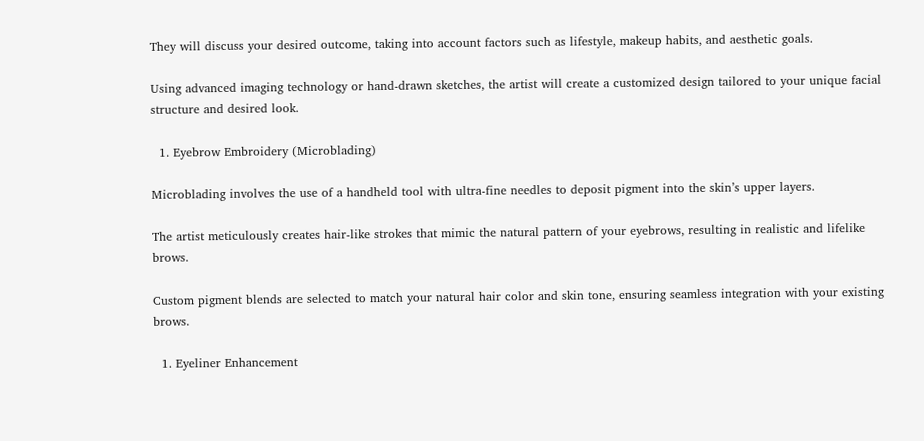They will discuss your desired outcome, taking into account factors such as lifestyle, makeup habits, and aesthetic goals.

Using advanced imaging technology or hand-drawn sketches, the artist will create a customized design tailored to your unique facial structure and desired look.

  1. Eyebrow Embroidery (Microblading)

Microblading involves the use of a handheld tool with ultra-fine needles to deposit pigment into the skin’s upper layers.

The artist meticulously creates hair-like strokes that mimic the natural pattern of your eyebrows, resulting in realistic and lifelike brows.

Custom pigment blends are selected to match your natural hair color and skin tone, ensuring seamless integration with your existing brows.

  1. Eyeliner Enhancement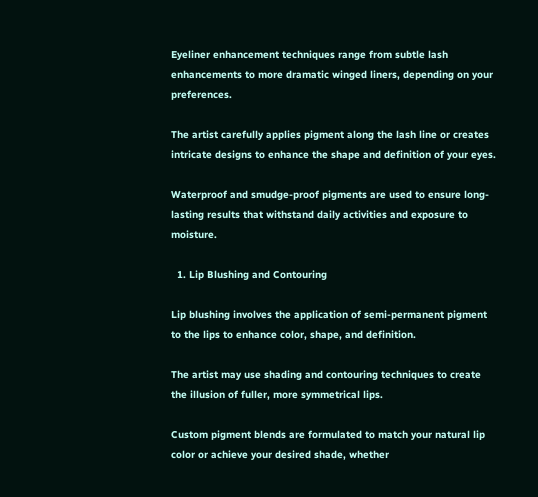Eyeliner enhancement techniques range from subtle lash enhancements to more dramatic winged liners, depending on your preferences.

The artist carefully applies pigment along the lash line or creates intricate designs to enhance the shape and definition of your eyes.

Waterproof and smudge-proof pigments are used to ensure long-lasting results that withstand daily activities and exposure to moisture.

  1. Lip Blushing and Contouring

Lip blushing involves the application of semi-permanent pigment to the lips to enhance color, shape, and definition.

The artist may use shading and contouring techniques to create the illusion of fuller, more symmetrical lips.

Custom pigment blends are formulated to match your natural lip color or achieve your desired shade, whether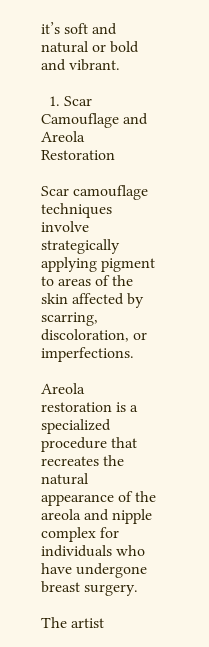it’s soft and natural or bold and vibrant.

  1. Scar Camouflage and Areola Restoration

Scar camouflage techniques involve strategically applying pigment to areas of the skin affected by scarring, discoloration, or imperfections.

Areola restoration is a specialized procedure that recreates the natural appearance of the areola and nipple complex for individuals who have undergone breast surgery.

The artist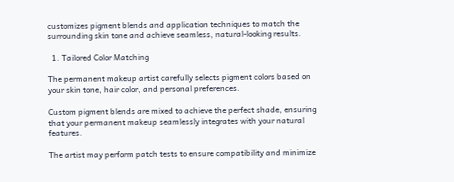customizes pigment blends and application techniques to match the surrounding skin tone and achieve seamless, natural-looking results.

  1. Tailored Color Matching

The permanent makeup artist carefully selects pigment colors based on your skin tone, hair color, and personal preferences.

Custom pigment blends are mixed to achieve the perfect shade, ensuring that your permanent makeup seamlessly integrates with your natural features.

The artist may perform patch tests to ensure compatibility and minimize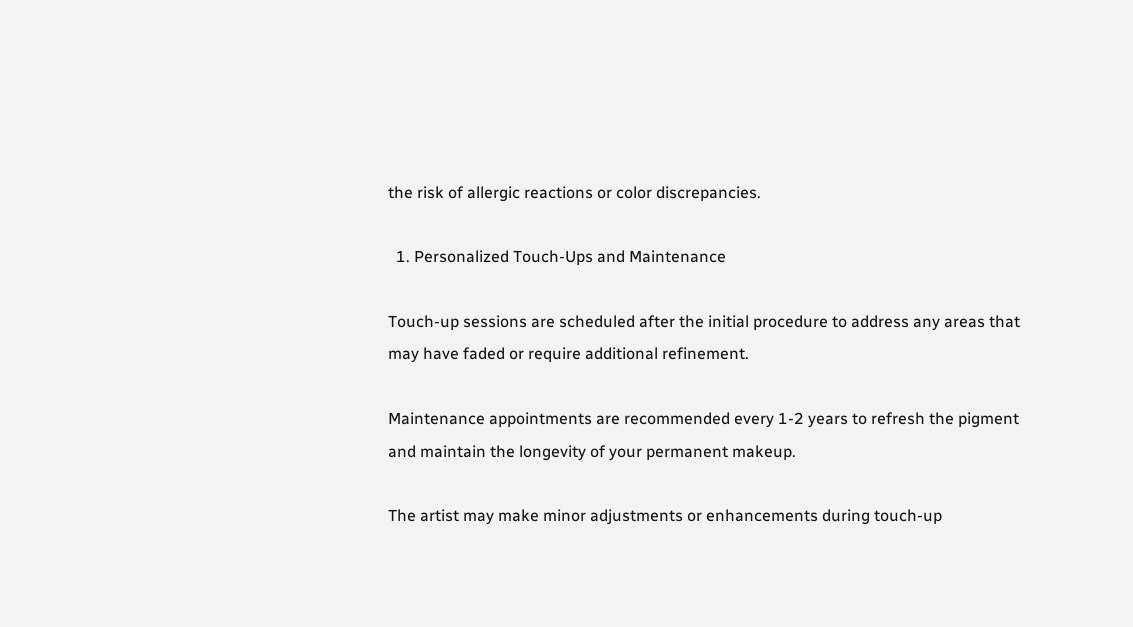the risk of allergic reactions or color discrepancies.

  1. Personalized Touch-Ups and Maintenance

Touch-up sessions are scheduled after the initial procedure to address any areas that may have faded or require additional refinement.

Maintenance appointments are recommended every 1-2 years to refresh the pigment and maintain the longevity of your permanent makeup.

The artist may make minor adjustments or enhancements during touch-up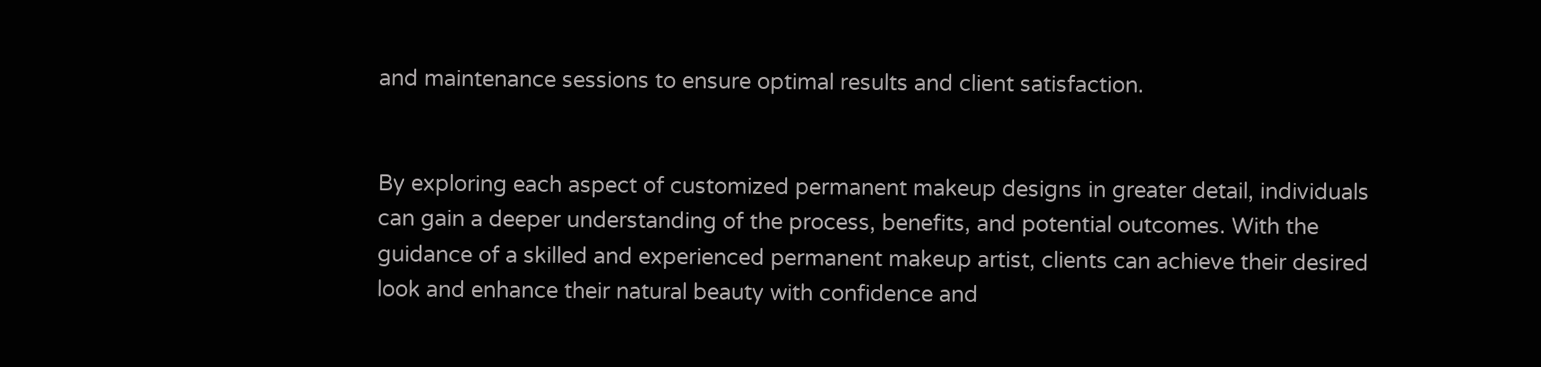and maintenance sessions to ensure optimal results and client satisfaction.


By exploring each aspect of customized permanent makeup designs in greater detail, individuals can gain a deeper understanding of the process, benefits, and potential outcomes. With the guidance of a skilled and experienced permanent makeup artist, clients can achieve their desired look and enhance their natural beauty with confidence and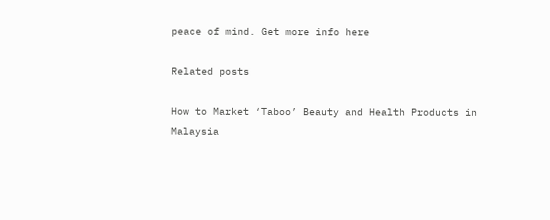peace of mind. Get more info here

Related posts

How to Market ‘Taboo’ Beauty and Health Products in Malaysia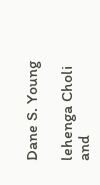Dane S. Young

lehenga Choli and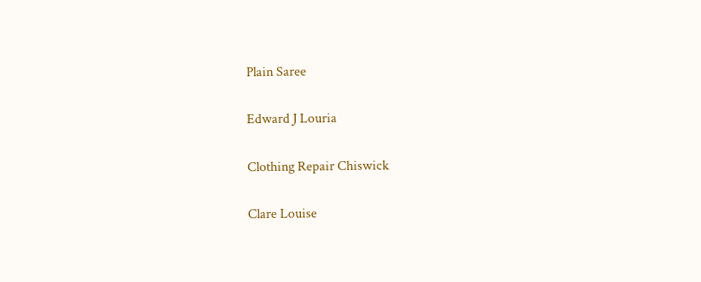Plain Saree

Edward J Louria

Clothing Repair Chiswick

Clare Louise